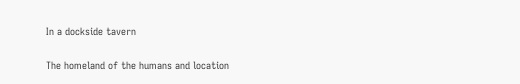In a dockside tavern

The homeland of the humans and location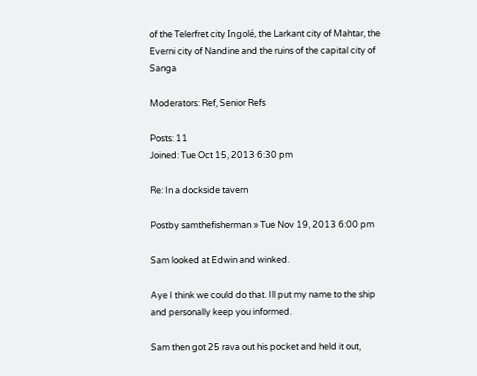of the Telerfret city Ingolé, the Larkant city of Mahtar, the Everni city of Nandine and the ruins of the capital city of Sanga

Moderators: Ref, Senior Refs

Posts: 11
Joined: Tue Oct 15, 2013 6:30 pm

Re: In a dockside tavern

Postby samthefisherman » Tue Nov 19, 2013 6:00 pm

Sam looked at Edwin and winked.

Aye I think we could do that. Ill put my name to the ship and personally keep you informed.

Sam then got 25 rava out his pocket and held it out,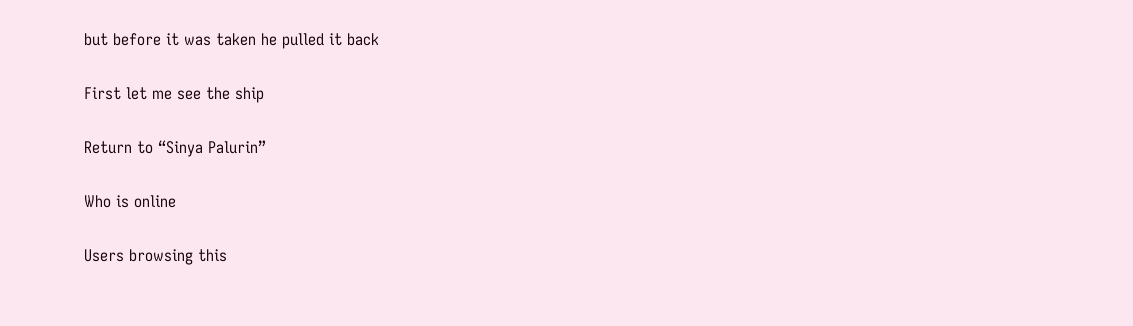but before it was taken he pulled it back

First let me see the ship

Return to “Sinya Palurin”

Who is online

Users browsing this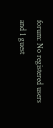forum: No registered users and 1 guest